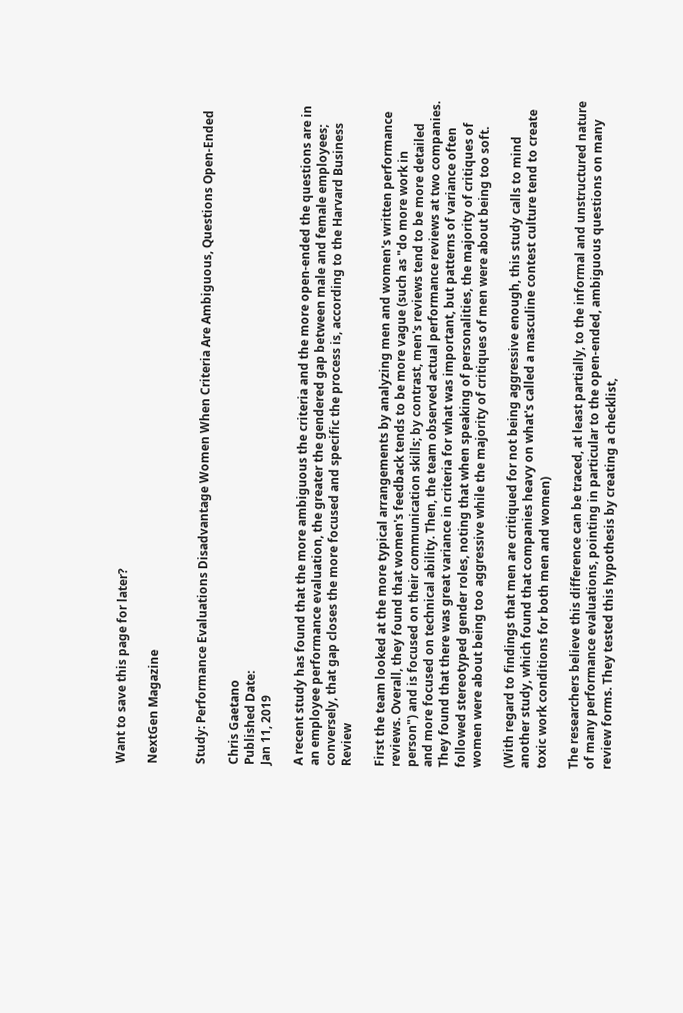Want to save this page for later?

NextGen Magazine


Study: Performance Evaluations Disadvantage Women When Criteria Are Ambiguous, Questions Open-Ended

Chris Gaetano
Published Date:
Jan 11, 2019

A recent study has found that the more ambiguous the criteria and the more open-ended the questions are in an employee performance evaluation, the greater the gendered gap between male and female employees; conversely, that gap closes the more focused and specific the process is, according to the Harvard Business Review

First the team looked at the more typical arrangements by analyzing men and women's written performance reviews. Overall, they found that women's feedback tends to be more vague (such as "do more work in person") and is focused on their communication skills; by contrast, men's reviews tend to be more detailed and more focused on technical ability. Then, the team observed actual performance reviews at two companies. They found that there was great variance in criteria for what was important, but patterns of variance often followed stereotyped gender roles, noting that when speaking of personalities, the majority of critiques of women were about being too aggressive while the majority of critiques of men were about being too soft.

(With regard to findings that men are critiqued for not being aggressive enough, this study calls to mind another study, which found that companies heavy on what's called a masculine contest culture tend to create toxic work conditions for both men and women)

The researchers believe this difference can be traced, at least partially, to the informal and unstructured nature of many performance evaluations, pointing in particular to the open-ended, ambiguous questions on many review forms. They tested this hypothesis by creating a checklist,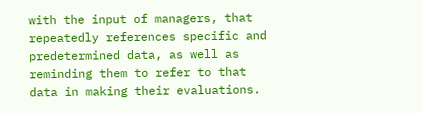with the input of managers, that repeatedly references specific and predetermined data, as well as reminding them to refer to that data in making their evaluations.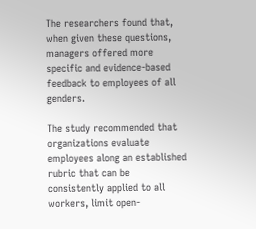The researchers found that, when given these questions, managers offered more specific and evidence-based feedback to employees of all genders.

The study recommended that organizations evaluate employees along an established rubric that can be consistently applied to all workers, limit open-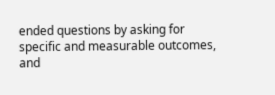ended questions by asking for specific and measurable outcomes, and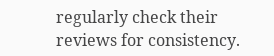regularly check their reviews for consistency.